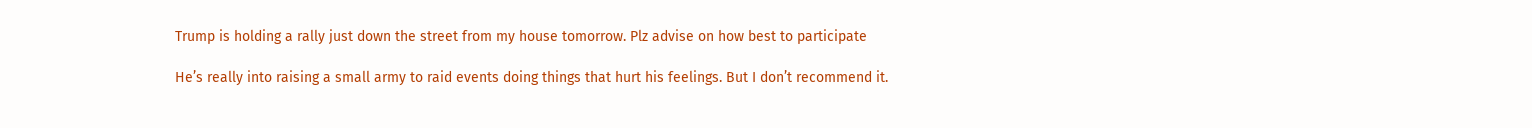Trump is holding a rally just down the street from my house tomorrow. Plz advise on how best to participate

He’s really into raising a small army to raid events doing things that hurt his feelings. But I don’t recommend it.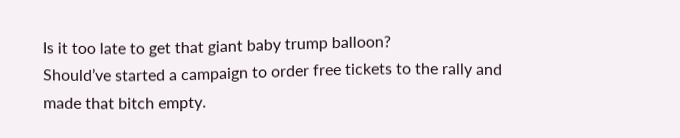Is it too late to get that giant baby trump balloon?
Should’ve started a campaign to order free tickets to the rally and made that bitch empty.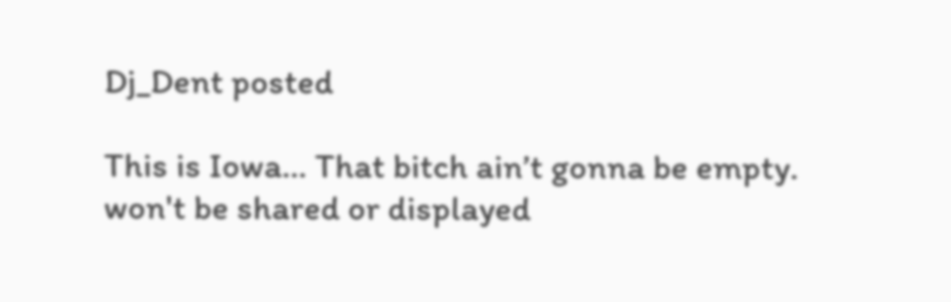Dj_Dent posted

This is Iowa… That bitch ain’t gonna be empty.
won't be shared or displayed